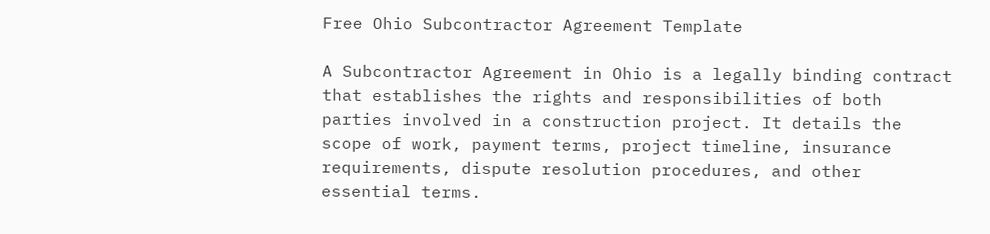Free Ohio Subcontractor Agreement Template

A Subcontractor Agreement in Ohio is a legally binding contract that establishes the rights and responsibilities of both parties involved in a construction project. It details the scope of work, payment terms, project timeline, insurance requirements, dispute resolution procedures, and other essential terms.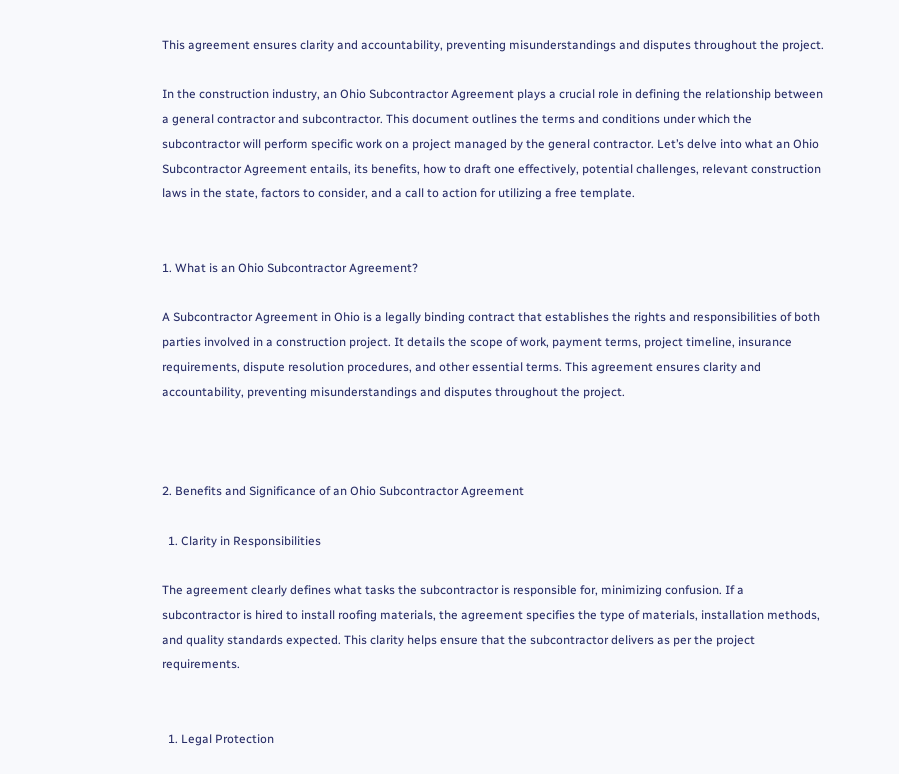This agreement ensures clarity and accountability, preventing misunderstandings and disputes throughout the project.

In the construction industry, an Ohio Subcontractor Agreement plays a crucial role in defining the relationship between a general contractor and subcontractor. This document outlines the terms and conditions under which the subcontractor will perform specific work on a project managed by the general contractor. Let’s delve into what an Ohio Subcontractor Agreement entails, its benefits, how to draft one effectively, potential challenges, relevant construction laws in the state, factors to consider, and a call to action for utilizing a free template.


1. What is an Ohio Subcontractor Agreement?

A Subcontractor Agreement in Ohio is a legally binding contract that establishes the rights and responsibilities of both parties involved in a construction project. It details the scope of work, payment terms, project timeline, insurance requirements, dispute resolution procedures, and other essential terms. This agreement ensures clarity and accountability, preventing misunderstandings and disputes throughout the project.



2. Benefits and Significance of an Ohio Subcontractor Agreement

  1. Clarity in Responsibilities

The agreement clearly defines what tasks the subcontractor is responsible for, minimizing confusion. If a subcontractor is hired to install roofing materials, the agreement specifies the type of materials, installation methods, and quality standards expected. This clarity helps ensure that the subcontractor delivers as per the project requirements.


  1. Legal Protection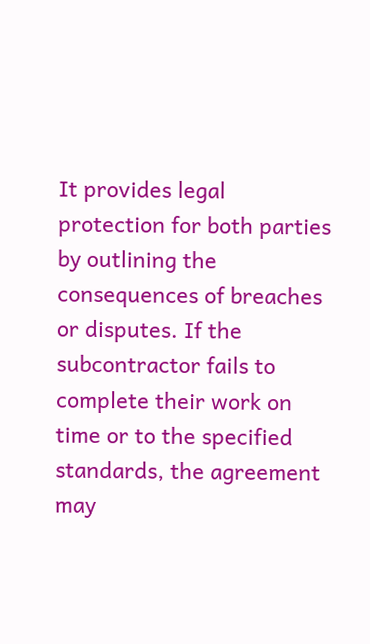It provides legal protection for both parties by outlining the consequences of breaches or disputes. If the subcontractor fails to complete their work on time or to the specified standards, the agreement may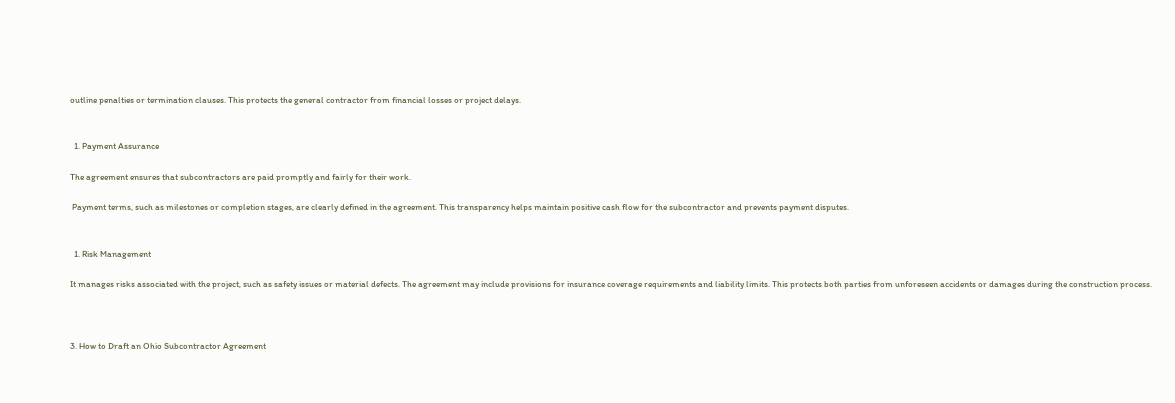outline penalties or termination clauses. This protects the general contractor from financial losses or project delays.


  1. Payment Assurance

The agreement ensures that subcontractors are paid promptly and fairly for their work.

 Payment terms, such as milestones or completion stages, are clearly defined in the agreement. This transparency helps maintain positive cash flow for the subcontractor and prevents payment disputes.


  1. Risk Management

It manages risks associated with the project, such as safety issues or material defects. The agreement may include provisions for insurance coverage requirements and liability limits. This protects both parties from unforeseen accidents or damages during the construction process.



3. How to Draft an Ohio Subcontractor Agreement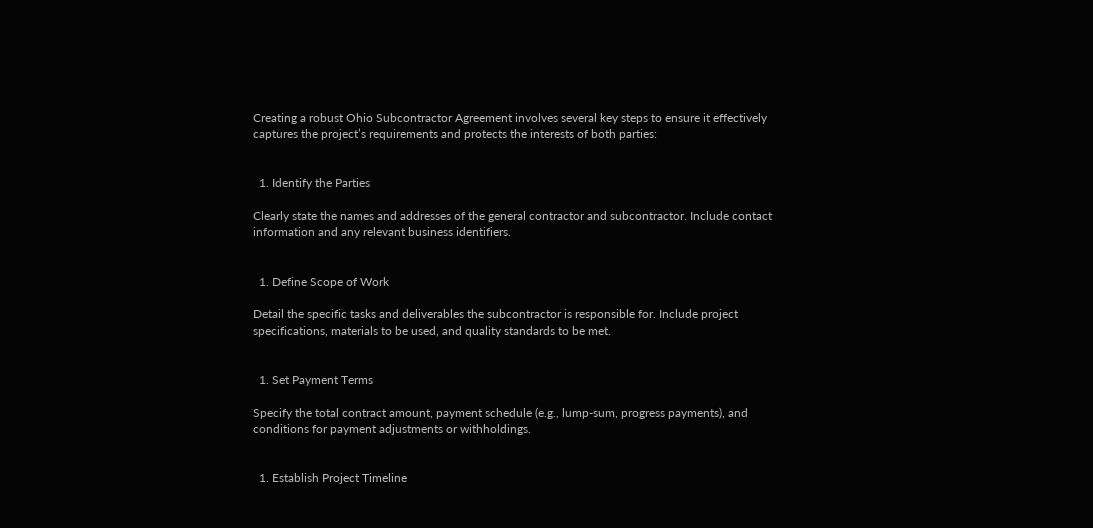Creating a robust Ohio Subcontractor Agreement involves several key steps to ensure it effectively captures the project’s requirements and protects the interests of both parties:


  1. Identify the Parties

Clearly state the names and addresses of the general contractor and subcontractor. Include contact information and any relevant business identifiers.


  1. Define Scope of Work

Detail the specific tasks and deliverables the subcontractor is responsible for. Include project specifications, materials to be used, and quality standards to be met.


  1. Set Payment Terms

Specify the total contract amount, payment schedule (e.g., lump-sum, progress payments), and conditions for payment adjustments or withholdings.


  1. Establish Project Timeline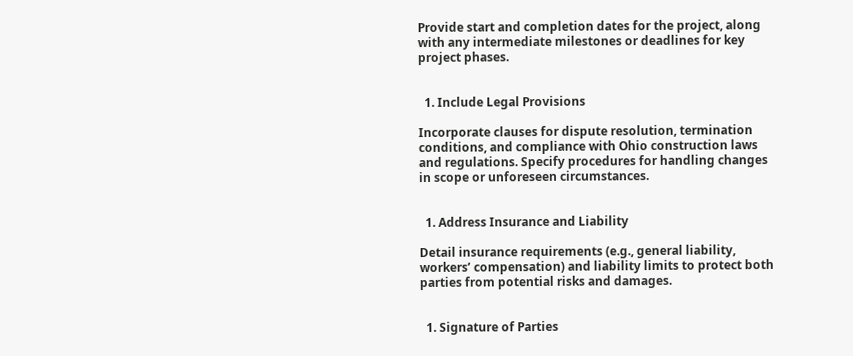Provide start and completion dates for the project, along with any intermediate milestones or deadlines for key project phases.


  1. Include Legal Provisions

Incorporate clauses for dispute resolution, termination conditions, and compliance with Ohio construction laws and regulations. Specify procedures for handling changes in scope or unforeseen circumstances.


  1. Address Insurance and Liability

Detail insurance requirements (e.g., general liability, workers’ compensation) and liability limits to protect both parties from potential risks and damages.


  1. Signature of Parties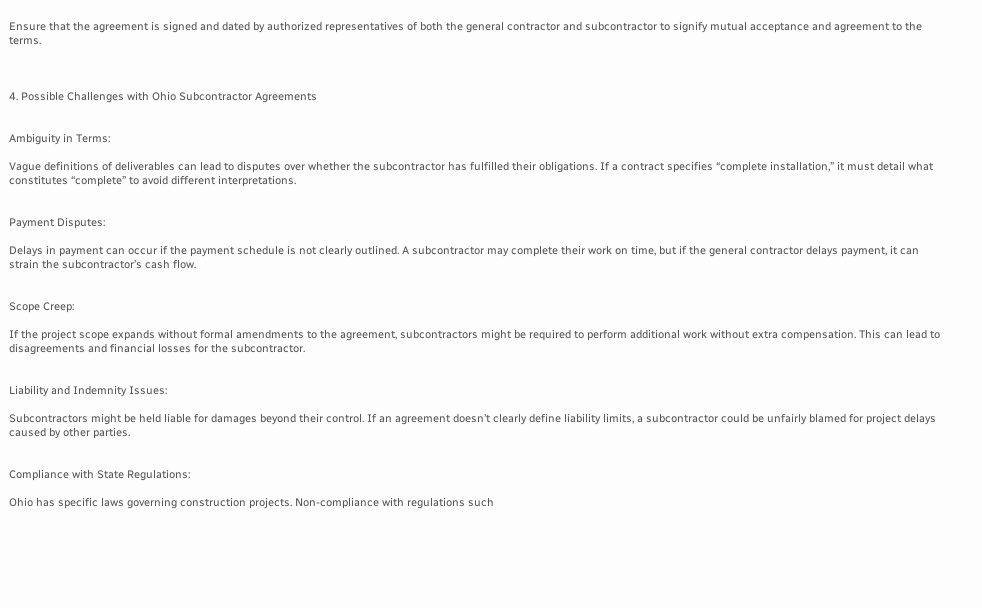Ensure that the agreement is signed and dated by authorized representatives of both the general contractor and subcontractor to signify mutual acceptance and agreement to the terms.



4. Possible Challenges with Ohio Subcontractor Agreements


Ambiguity in Terms:

Vague definitions of deliverables can lead to disputes over whether the subcontractor has fulfilled their obligations. If a contract specifies “complete installation,” it must detail what constitutes “complete” to avoid different interpretations.


Payment Disputes:

Delays in payment can occur if the payment schedule is not clearly outlined. A subcontractor may complete their work on time, but if the general contractor delays payment, it can strain the subcontractor’s cash flow.


Scope Creep:

If the project scope expands without formal amendments to the agreement, subcontractors might be required to perform additional work without extra compensation. This can lead to disagreements and financial losses for the subcontractor.


Liability and Indemnity Issues:

Subcontractors might be held liable for damages beyond their control. If an agreement doesn’t clearly define liability limits, a subcontractor could be unfairly blamed for project delays caused by other parties.


Compliance with State Regulations:

Ohio has specific laws governing construction projects. Non-compliance with regulations such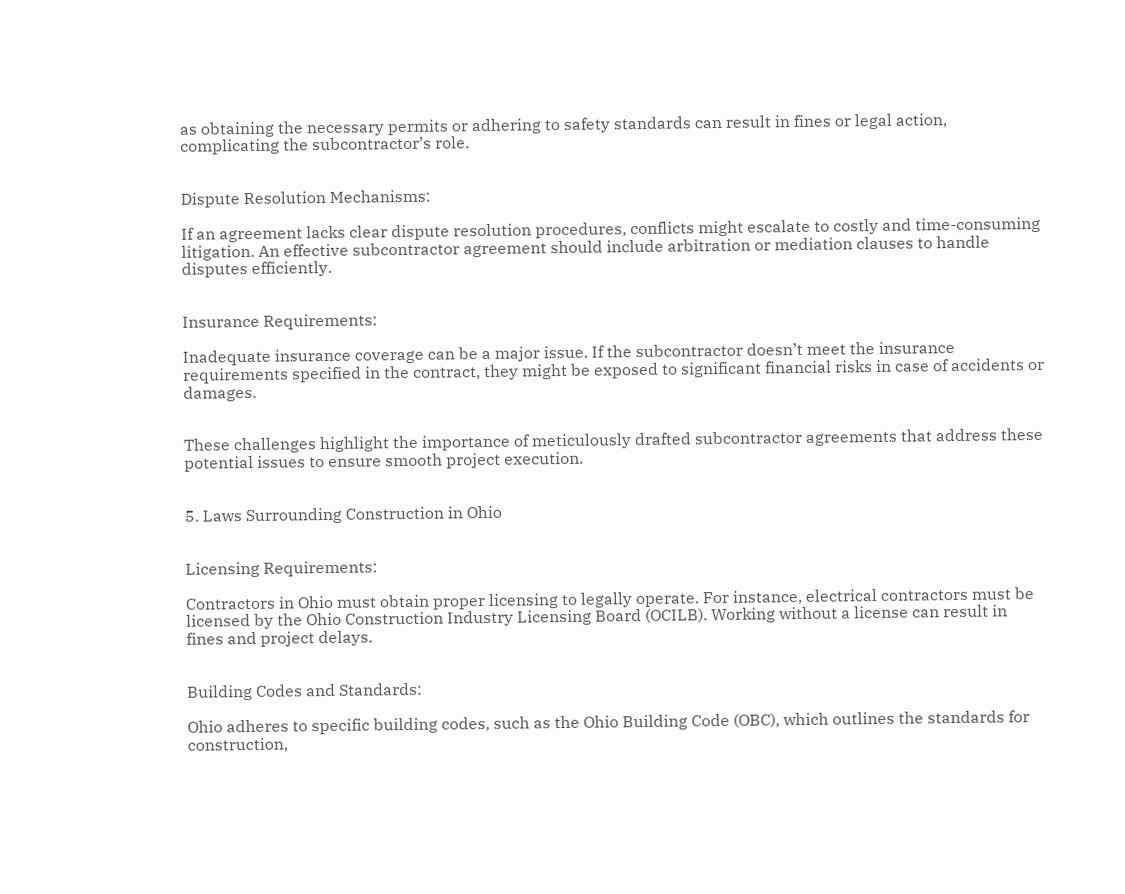as obtaining the necessary permits or adhering to safety standards can result in fines or legal action, complicating the subcontractor’s role.


Dispute Resolution Mechanisms:

If an agreement lacks clear dispute resolution procedures, conflicts might escalate to costly and time-consuming litigation. An effective subcontractor agreement should include arbitration or mediation clauses to handle disputes efficiently.


Insurance Requirements:

Inadequate insurance coverage can be a major issue. If the subcontractor doesn’t meet the insurance requirements specified in the contract, they might be exposed to significant financial risks in case of accidents or damages.


These challenges highlight the importance of meticulously drafted subcontractor agreements that address these potential issues to ensure smooth project execution.


5. Laws Surrounding Construction in Ohio


Licensing Requirements:

Contractors in Ohio must obtain proper licensing to legally operate. For instance, electrical contractors must be licensed by the Ohio Construction Industry Licensing Board (OCILB). Working without a license can result in fines and project delays.


Building Codes and Standards:

Ohio adheres to specific building codes, such as the Ohio Building Code (OBC), which outlines the standards for construction,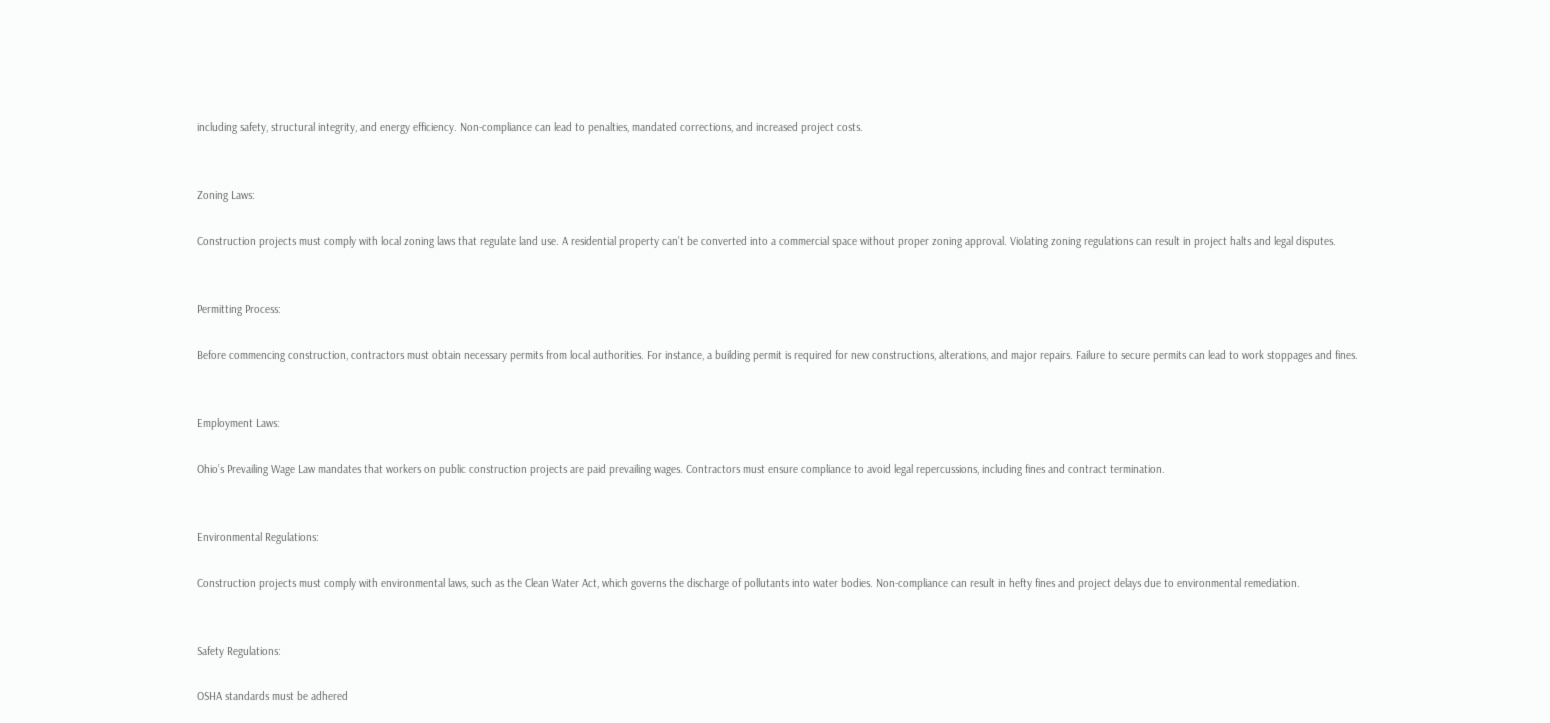including safety, structural integrity, and energy efficiency. Non-compliance can lead to penalties, mandated corrections, and increased project costs.


Zoning Laws:

Construction projects must comply with local zoning laws that regulate land use. A residential property can’t be converted into a commercial space without proper zoning approval. Violating zoning regulations can result in project halts and legal disputes.


Permitting Process:

Before commencing construction, contractors must obtain necessary permits from local authorities. For instance, a building permit is required for new constructions, alterations, and major repairs. Failure to secure permits can lead to work stoppages and fines.


Employment Laws:

Ohio’s Prevailing Wage Law mandates that workers on public construction projects are paid prevailing wages. Contractors must ensure compliance to avoid legal repercussions, including fines and contract termination.


Environmental Regulations:

Construction projects must comply with environmental laws, such as the Clean Water Act, which governs the discharge of pollutants into water bodies. Non-compliance can result in hefty fines and project delays due to environmental remediation.


Safety Regulations:

OSHA standards must be adhered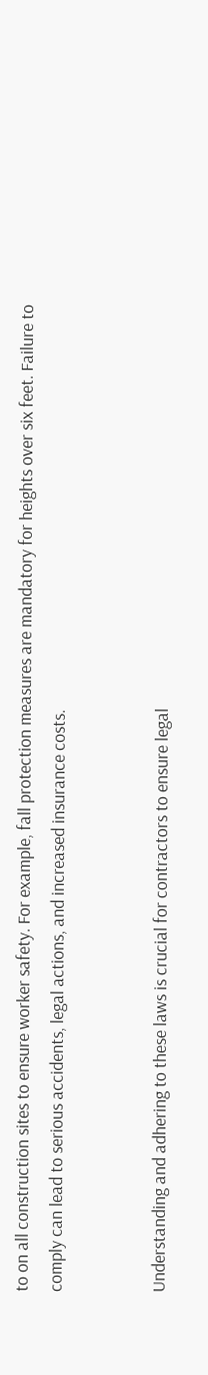to on all construction sites to ensure worker safety. For example, fall protection measures are mandatory for heights over six feet. Failure to comply can lead to serious accidents, legal actions, and increased insurance costs.


Understanding and adhering to these laws is crucial for contractors to ensure legal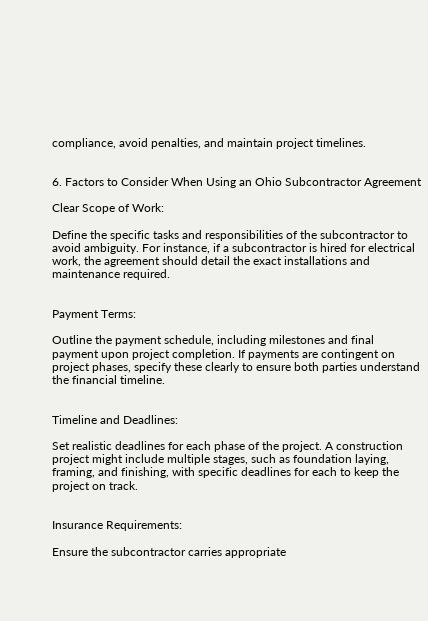compliance, avoid penalties, and maintain project timelines.


6. Factors to Consider When Using an Ohio Subcontractor Agreement

Clear Scope of Work:

Define the specific tasks and responsibilities of the subcontractor to avoid ambiguity. For instance, if a subcontractor is hired for electrical work, the agreement should detail the exact installations and maintenance required.


Payment Terms:

Outline the payment schedule, including milestones and final payment upon project completion. If payments are contingent on project phases, specify these clearly to ensure both parties understand the financial timeline.


Timeline and Deadlines:

Set realistic deadlines for each phase of the project. A construction project might include multiple stages, such as foundation laying, framing, and finishing, with specific deadlines for each to keep the project on track.


Insurance Requirements:

Ensure the subcontractor carries appropriate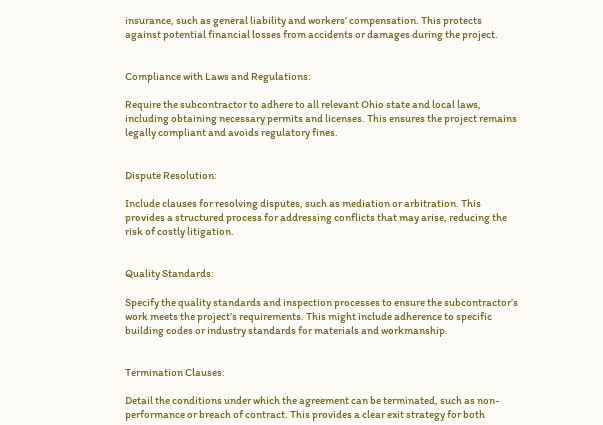insurance, such as general liability and workers’ compensation. This protects against potential financial losses from accidents or damages during the project.


Compliance with Laws and Regulations:

Require the subcontractor to adhere to all relevant Ohio state and local laws, including obtaining necessary permits and licenses. This ensures the project remains legally compliant and avoids regulatory fines.


Dispute Resolution:

Include clauses for resolving disputes, such as mediation or arbitration. This provides a structured process for addressing conflicts that may arise, reducing the risk of costly litigation.


Quality Standards:

Specify the quality standards and inspection processes to ensure the subcontractor’s work meets the project’s requirements. This might include adherence to specific building codes or industry standards for materials and workmanship.


Termination Clauses:

Detail the conditions under which the agreement can be terminated, such as non-performance or breach of contract. This provides a clear exit strategy for both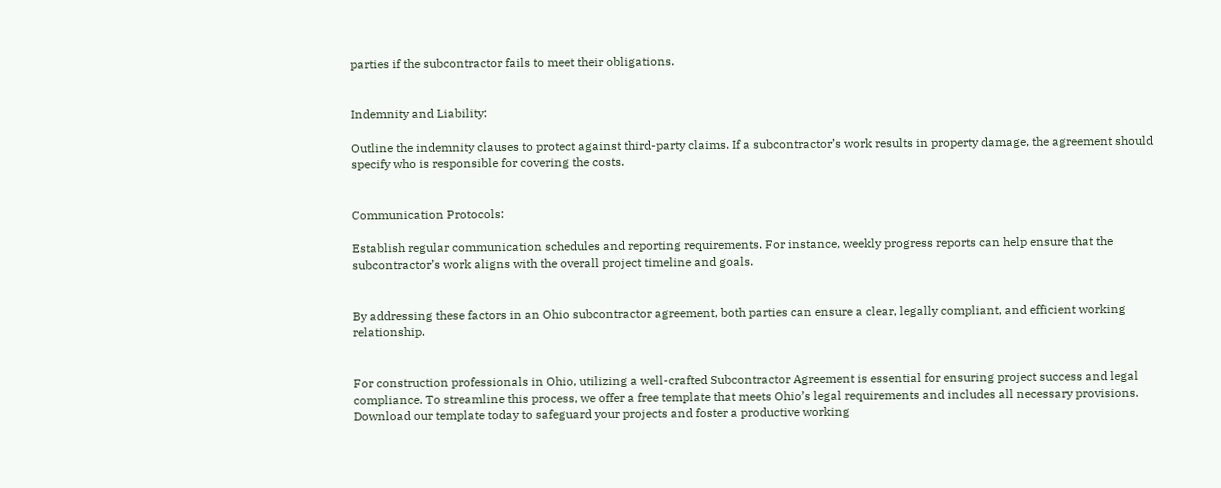parties if the subcontractor fails to meet their obligations.


Indemnity and Liability:

Outline the indemnity clauses to protect against third-party claims. If a subcontractor’s work results in property damage, the agreement should specify who is responsible for covering the costs.


Communication Protocols:

Establish regular communication schedules and reporting requirements. For instance, weekly progress reports can help ensure that the subcontractor’s work aligns with the overall project timeline and goals.


By addressing these factors in an Ohio subcontractor agreement, both parties can ensure a clear, legally compliant, and efficient working relationship.


For construction professionals in Ohio, utilizing a well-crafted Subcontractor Agreement is essential for ensuring project success and legal compliance. To streamline this process, we offer a free template that meets Ohio’s legal requirements and includes all necessary provisions. Download our template today to safeguard your projects and foster a productive working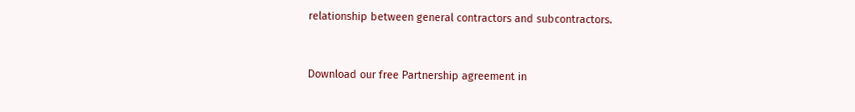relationship between general contractors and subcontractors.


Download our free Partnership agreement in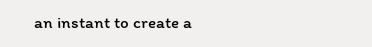an instant to create a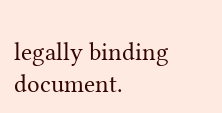legally binding document.